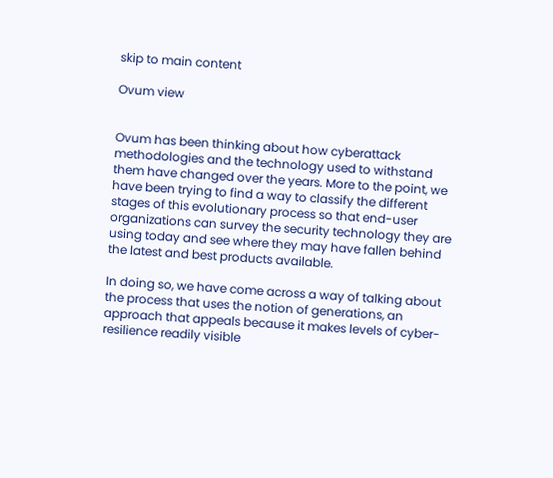skip to main content

Ovum view


Ovum has been thinking about how cyberattack methodologies and the technology used to withstand them have changed over the years. More to the point, we have been trying to find a way to classify the different stages of this evolutionary process so that end-user organizations can survey the security technology they are using today and see where they may have fallen behind the latest and best products available.

In doing so, we have come across a way of talking about the process that uses the notion of generations, an approach that appeals because it makes levels of cyber-resilience readily visible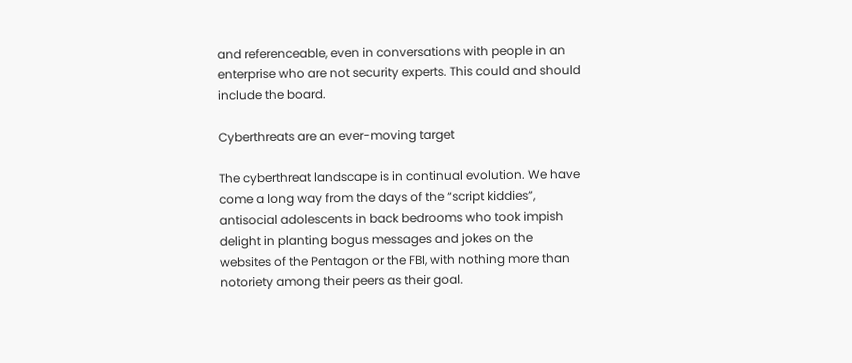and referenceable, even in conversations with people in an enterprise who are not security experts. This could and should include the board.

Cyberthreats are an ever-moving target

The cyberthreat landscape is in continual evolution. We have come a long way from the days of the “script kiddies”, antisocial adolescents in back bedrooms who took impish delight in planting bogus messages and jokes on the websites of the Pentagon or the FBI, with nothing more than notoriety among their peers as their goal.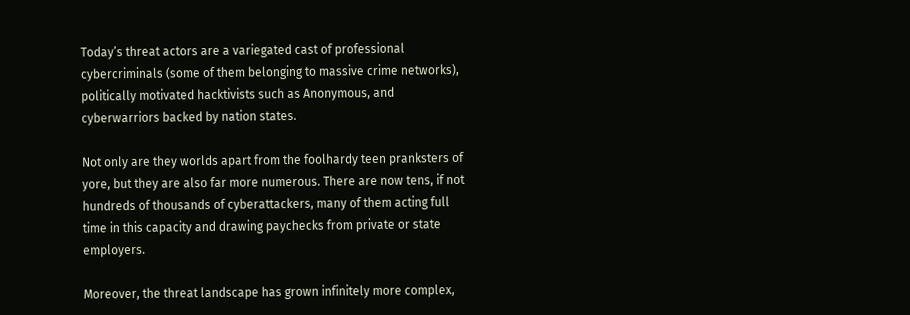Today’s threat actors are a variegated cast of professional cybercriminals (some of them belonging to massive crime networks), politically motivated hacktivists such as Anonymous, and cyberwarriors backed by nation states.

Not only are they worlds apart from the foolhardy teen pranksters of yore, but they are also far more numerous. There are now tens, if not hundreds of thousands of cyberattackers, many of them acting full time in this capacity and drawing paychecks from private or state employers.

Moreover, the threat landscape has grown infinitely more complex,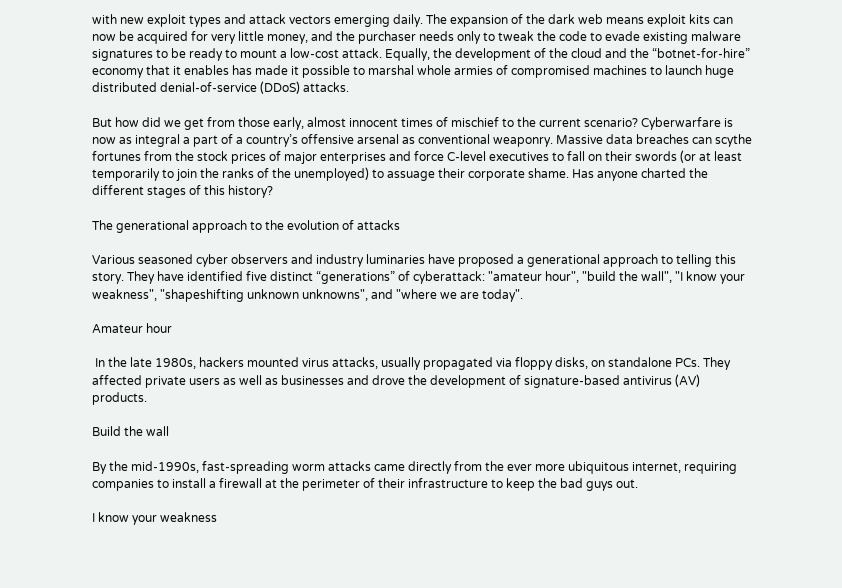with new exploit types and attack vectors emerging daily. The expansion of the dark web means exploit kits can now be acquired for very little money, and the purchaser needs only to tweak the code to evade existing malware signatures to be ready to mount a low-cost attack. Equally, the development of the cloud and the “botnet-for-hire” economy that it enables has made it possible to marshal whole armies of compromised machines to launch huge distributed denial-of-service (DDoS) attacks.

But how did we get from those early, almost innocent times of mischief to the current scenario? Cyberwarfare is now as integral a part of a country’s offensive arsenal as conventional weaponry. Massive data breaches can scythe fortunes from the stock prices of major enterprises and force C-level executives to fall on their swords (or at least temporarily to join the ranks of the unemployed) to assuage their corporate shame. Has anyone charted the different stages of this history?

The generational approach to the evolution of attacks

Various seasoned cyber observers and industry luminaries have proposed a generational approach to telling this story. They have identified five distinct “generations” of cyberattack: "amateur hour", "build the wall", "I know your weakness", "shapeshifting unknown unknowns", and "where we are today".

Amateur hour

 In the late 1980s, hackers mounted virus attacks, usually propagated via floppy disks, on standalone PCs. They affected private users as well as businesses and drove the development of signature-based antivirus (AV) products.

Build the wall

By the mid-1990s, fast-spreading worm attacks came directly from the ever more ubiquitous internet, requiring companies to install a firewall at the perimeter of their infrastructure to keep the bad guys out.

I know your weakness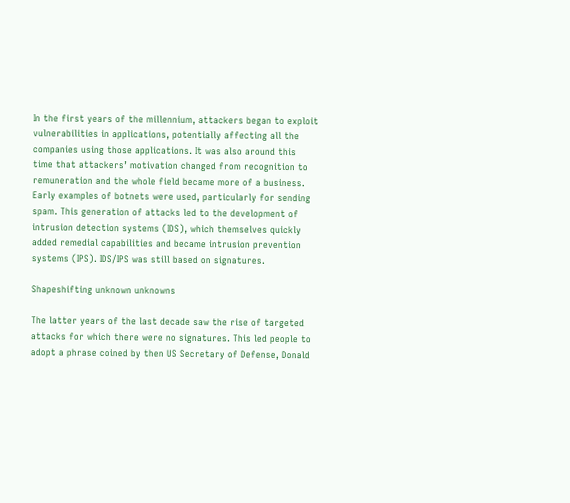In the first years of the millennium, attackers began to exploit vulnerabilities in applications, potentially affecting all the companies using those applications. It was also around this time that attackers’ motivation changed from recognition to remuneration and the whole field became more of a business. Early examples of botnets were used, particularly for sending spam. This generation of attacks led to the development of intrusion detection systems (IDS), which themselves quickly added remedial capabilities and became intrusion prevention systems (IPS). IDS/IPS was still based on signatures.

Shapeshifting unknown unknowns

The latter years of the last decade saw the rise of targeted attacks for which there were no signatures. This led people to adopt a phrase coined by then US Secretary of Defense, Donald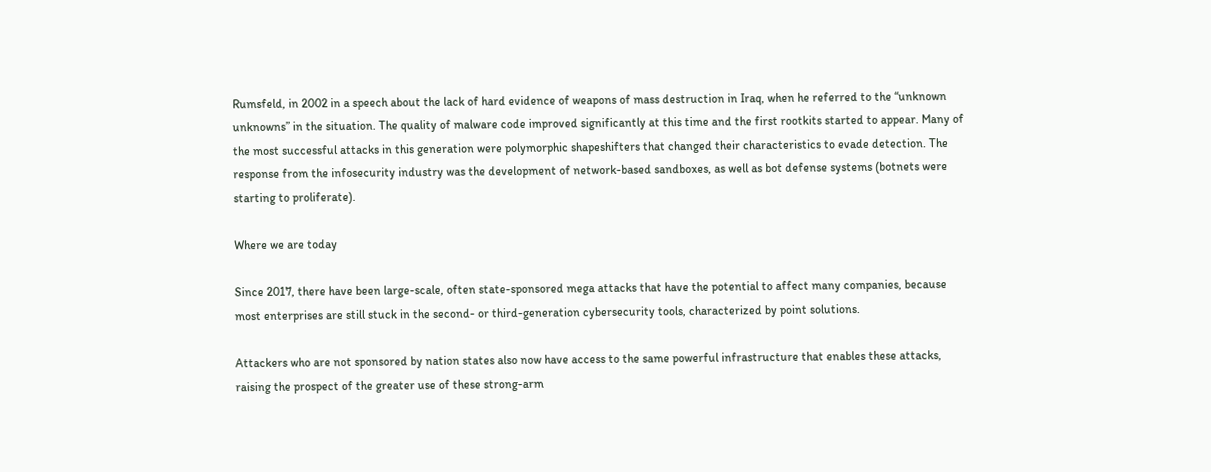Rumsfeld, in 2002 in a speech about the lack of hard evidence of weapons of mass destruction in Iraq, when he referred to the “unknown unknowns” in the situation. The quality of malware code improved significantly at this time and the first rootkits started to appear. Many of the most successful attacks in this generation were polymorphic shapeshifters that changed their characteristics to evade detection. The response from the infosecurity industry was the development of network-based sandboxes, as well as bot defense systems (botnets were starting to proliferate).

Where we are today

Since 2017, there have been large-scale, often state-sponsored mega attacks that have the potential to affect many companies, because most enterprises are still stuck in the second- or third-generation cybersecurity tools, characterized by point solutions.

Attackers who are not sponsored by nation states also now have access to the same powerful infrastructure that enables these attacks, raising the prospect of the greater use of these strong-arm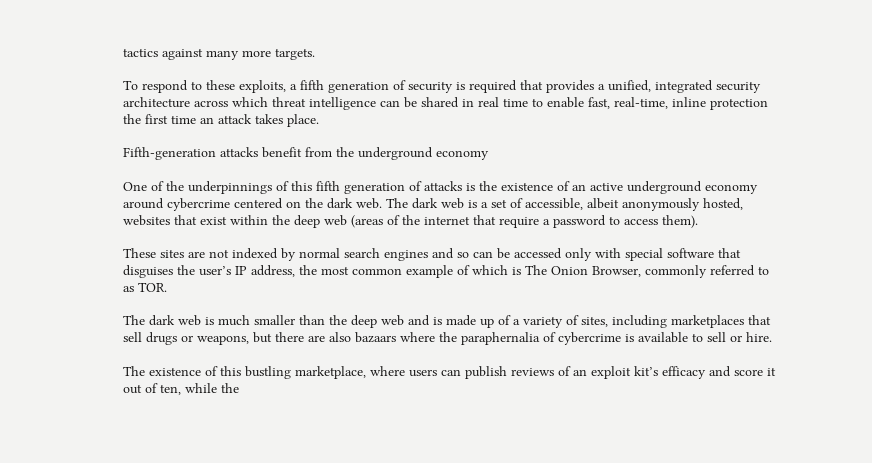tactics against many more targets.

To respond to these exploits, a fifth generation of security is required that provides a unified, integrated security architecture across which threat intelligence can be shared in real time to enable fast, real-time, inline protection the first time an attack takes place.

Fifth-generation attacks benefit from the underground economy

One of the underpinnings of this fifth generation of attacks is the existence of an active underground economy around cybercrime centered on the dark web. The dark web is a set of accessible, albeit anonymously hosted, websites that exist within the deep web (areas of the internet that require a password to access them).

These sites are not indexed by normal search engines and so can be accessed only with special software that disguises the user’s IP address, the most common example of which is The Onion Browser, commonly referred to as TOR.

The dark web is much smaller than the deep web and is made up of a variety of sites, including marketplaces that sell drugs or weapons, but there are also bazaars where the paraphernalia of cybercrime is available to sell or hire.

The existence of this bustling marketplace, where users can publish reviews of an exploit kit’s efficacy and score it out of ten, while the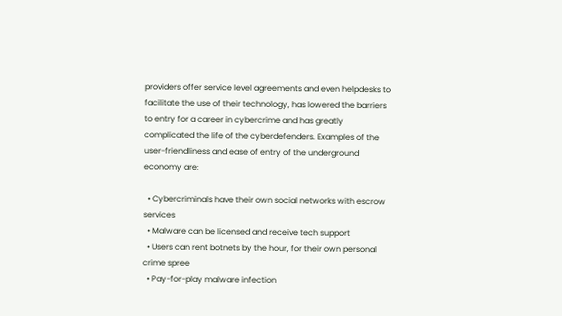providers offer service level agreements and even helpdesks to facilitate the use of their technology, has lowered the barriers to entry for a career in cybercrime and has greatly complicated the life of the cyberdefenders. Examples of the user-friendliness and ease of entry of the underground economy are:

  • Cybercriminals have their own social networks with escrow services
  • Malware can be licensed and receive tech support
  • Users can rent botnets by the hour, for their own personal crime spree
  • Pay-for-play malware infection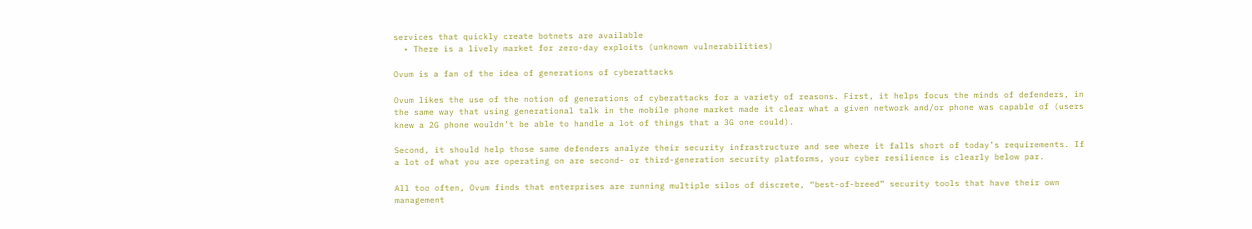services that quickly create botnets are available
  • There is a lively market for zero-day exploits (unknown vulnerabilities)

Ovum is a fan of the idea of generations of cyberattacks

Ovum likes the use of the notion of generations of cyberattacks for a variety of reasons. First, it helps focus the minds of defenders, in the same way that using generational talk in the mobile phone market made it clear what a given network and/or phone was capable of (users knew a 2G phone wouldn’t be able to handle a lot of things that a 3G one could).

Second, it should help those same defenders analyze their security infrastructure and see where it falls short of today’s requirements. If a lot of what you are operating on are second- or third-generation security platforms, your cyber resilience is clearly below par.

All too often, Ovum finds that enterprises are running multiple silos of discrete, “best-of-breed” security tools that have their own management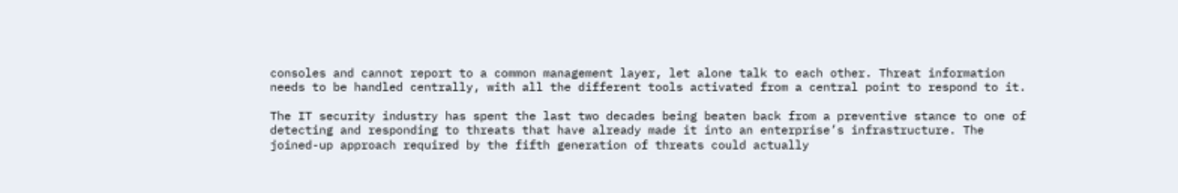consoles and cannot report to a common management layer, let alone talk to each other. Threat information needs to be handled centrally, with all the different tools activated from a central point to respond to it.

The IT security industry has spent the last two decades being beaten back from a preventive stance to one of detecting and responding to threats that have already made it into an enterprise’s infrastructure. The joined-up approach required by the fifth generation of threats could actually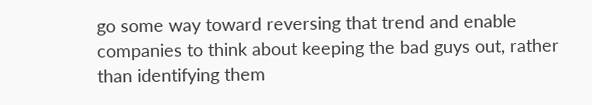go some way toward reversing that trend and enable companies to think about keeping the bad guys out, rather than identifying them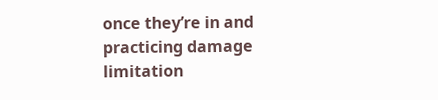once they’re in and practicing damage limitation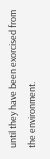until they have been exorcised from the environment.